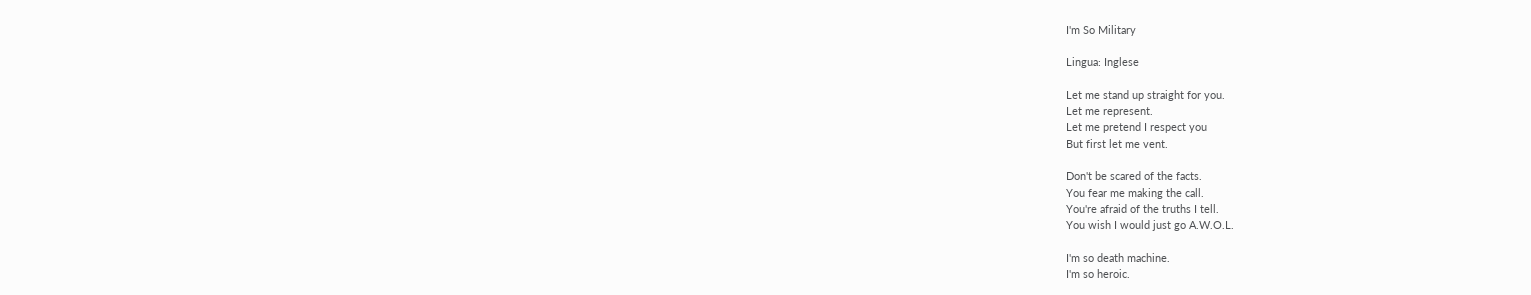I'm So Military

Lingua: Inglese

Let me stand up straight for you.
Let me represent.
Let me pretend I respect you
But first let me vent.

Don't be scared of the facts.
You fear me making the call.
You're afraid of the truths I tell.
You wish I would just go A.W.O.L.

I'm so death machine.
I'm so heroic.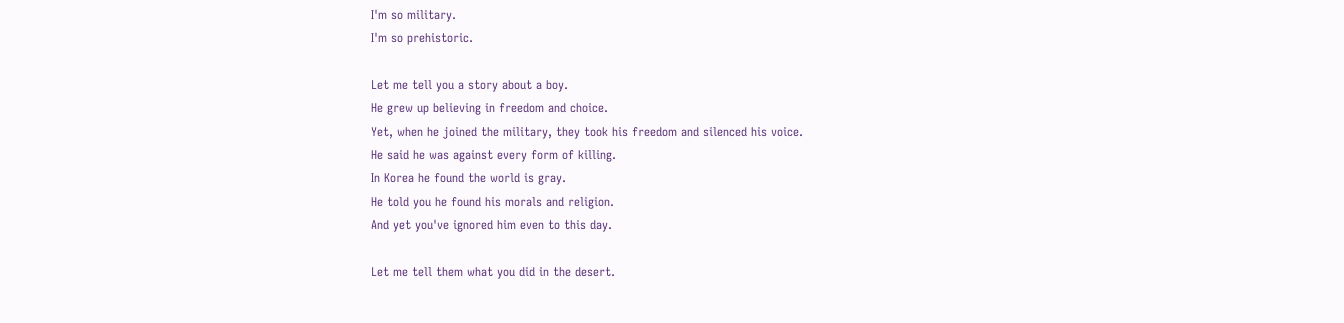I'm so military.
I'm so prehistoric.

Let me tell you a story about a boy.
He grew up believing in freedom and choice.
Yet, when he joined the military, they took his freedom and silenced his voice.
He said he was against every form of killing.
In Korea he found the world is gray.
He told you he found his morals and religion.
And yet you've ignored him even to this day.

Let me tell them what you did in the desert.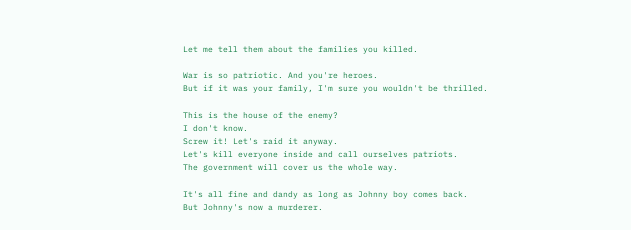Let me tell them about the families you killed.

War is so patriotic. And you're heroes.
But if it was your family, I'm sure you wouldn't be thrilled.

This is the house of the enemy?
I don't know.
Screw it! Let's raid it anyway.
Let's kill everyone inside and call ourselves patriots.
The government will cover us the whole way.

It's all fine and dandy as long as Johnny boy comes back.
But Johnny's now a murderer.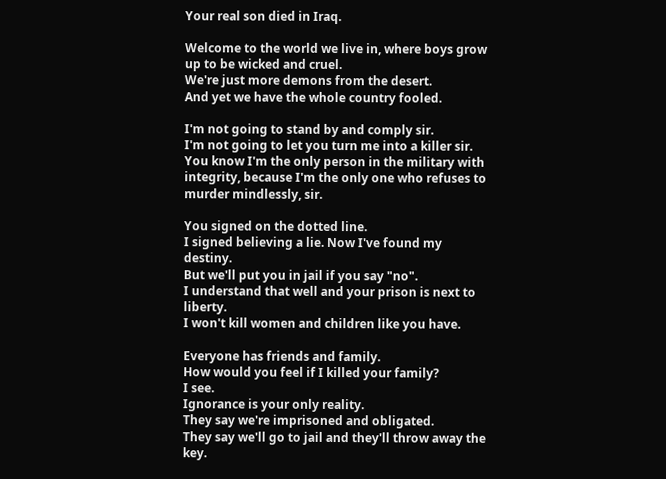Your real son died in Iraq.

Welcome to the world we live in, where boys grow up to be wicked and cruel.
We're just more demons from the desert.
And yet we have the whole country fooled.

I'm not going to stand by and comply sir.
I'm not going to let you turn me into a killer sir.
You know I'm the only person in the military with integrity, because I'm the only one who refuses to murder mindlessly, sir.

You signed on the dotted line.
I signed believing a lie. Now I've found my destiny.
But we'll put you in jail if you say "no".
I understand that well and your prison is next to liberty.
I won't kill women and children like you have.

Everyone has friends and family.
How would you feel if I killed your family?
I see.
Ignorance is your only reality.
They say we're imprisoned and obligated.
They say we'll go to jail and they'll throw away the key.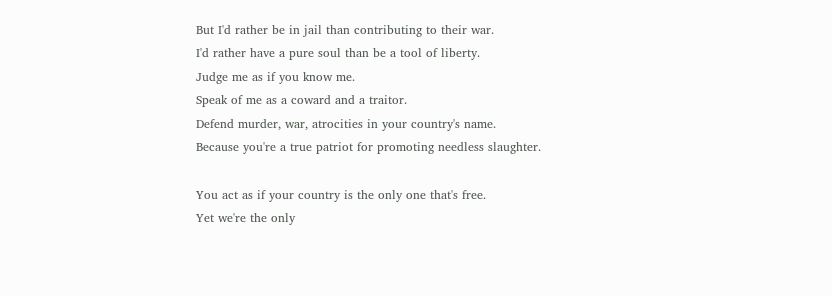But I'd rather be in jail than contributing to their war.
I'd rather have a pure soul than be a tool of liberty.
Judge me as if you know me.
Speak of me as a coward and a traitor.
Defend murder, war, atrocities in your country's name.
Because you're a true patriot for promoting needless slaughter.

You act as if your country is the only one that's free.
Yet we're the only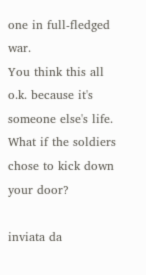one in full-fledged war.
You think this all o.k. because it's someone else's life.
What if the soldiers chose to kick down your door?

inviata da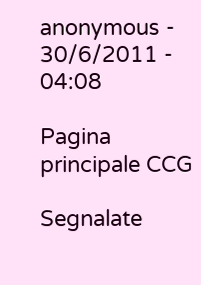anonymous - 30/6/2011 - 04:08

Pagina principale CCG

Segnalate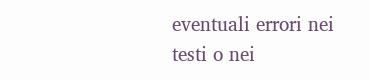eventuali errori nei testi o nei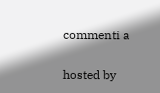commenti a

hosted by